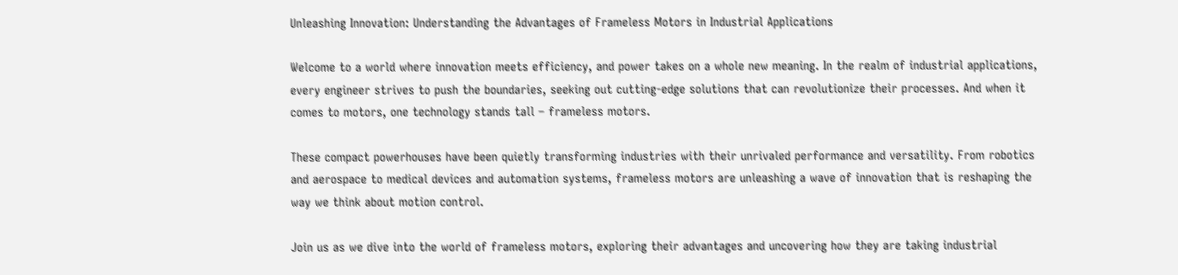Unleashing Innovation: Understanding the Advantages of Frameless Motors in Industrial Applications

Welcome to a world where innovation meets efficiency, and power takes on a whole new meaning. In the realm of industrial applications, every engineer strives to push the boundaries, seeking out cutting-edge solutions that can revolutionize their processes. And when it comes to motors, one technology stands tall – frameless motors.

These compact powerhouses have been quietly transforming industries with their unrivaled performance and versatility. From robotics and aerospace to medical devices and automation systems, frameless motors are unleashing a wave of innovation that is reshaping the way we think about motion control.

Join us as we dive into the world of frameless motors, exploring their advantages and uncovering how they are taking industrial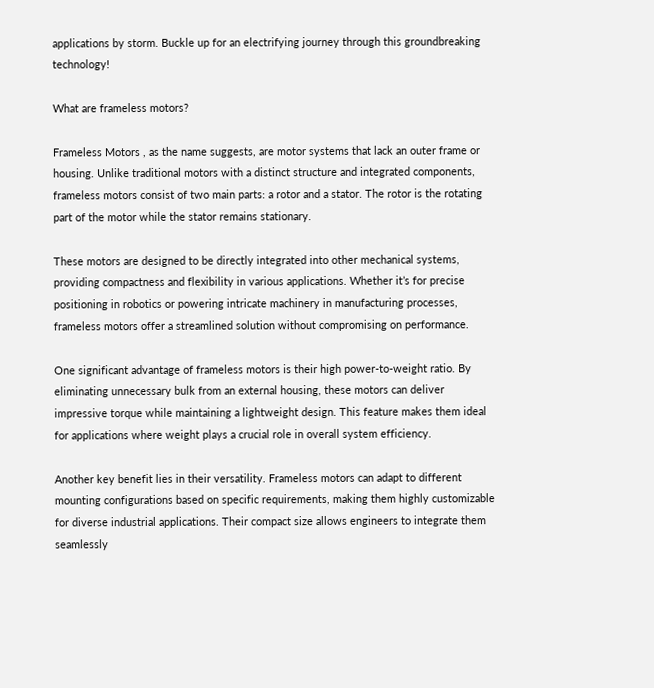applications by storm. Buckle up for an electrifying journey through this groundbreaking technology!

What are frameless motors?

Frameless Motors , as the name suggests, are motor systems that lack an outer frame or housing. Unlike traditional motors with a distinct structure and integrated components, frameless motors consist of two main parts: a rotor and a stator. The rotor is the rotating part of the motor while the stator remains stationary.

These motors are designed to be directly integrated into other mechanical systems, providing compactness and flexibility in various applications. Whether it’s for precise positioning in robotics or powering intricate machinery in manufacturing processes, frameless motors offer a streamlined solution without compromising on performance.

One significant advantage of frameless motors is their high power-to-weight ratio. By eliminating unnecessary bulk from an external housing, these motors can deliver impressive torque while maintaining a lightweight design. This feature makes them ideal for applications where weight plays a crucial role in overall system efficiency.

Another key benefit lies in their versatility. Frameless motors can adapt to different mounting configurations based on specific requirements, making them highly customizable for diverse industrial applications. Their compact size allows engineers to integrate them seamlessly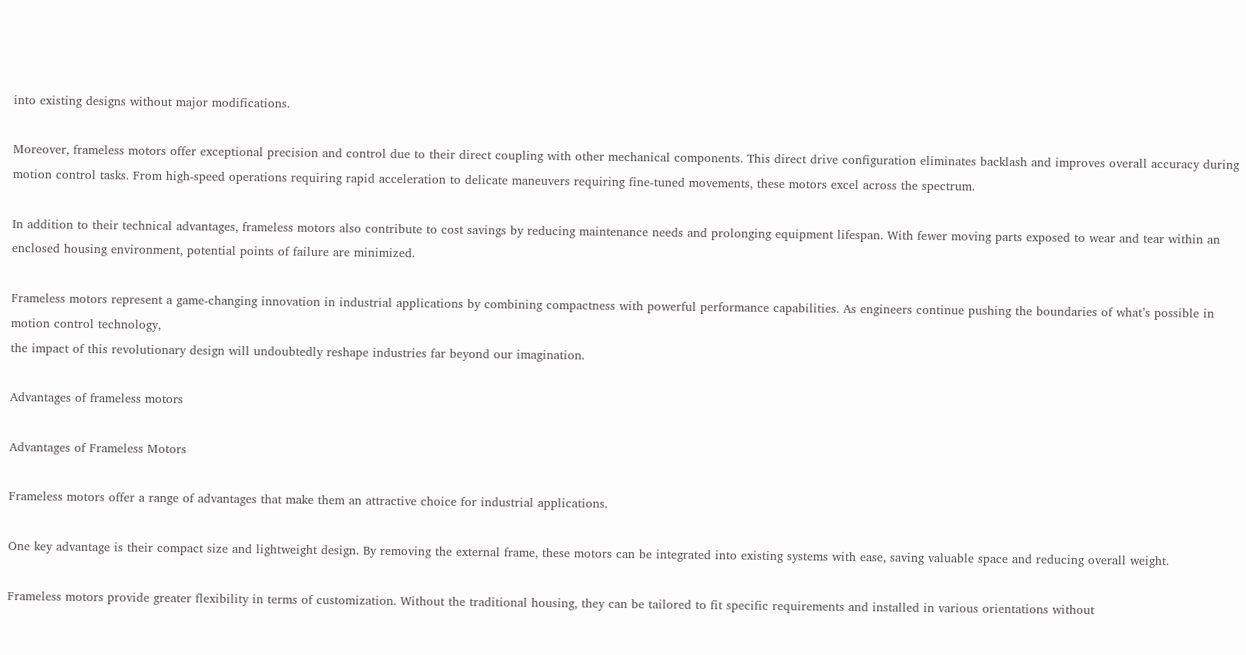into existing designs without major modifications.

Moreover, frameless motors offer exceptional precision and control due to their direct coupling with other mechanical components. This direct drive configuration eliminates backlash and improves overall accuracy during motion control tasks. From high-speed operations requiring rapid acceleration to delicate maneuvers requiring fine-tuned movements, these motors excel across the spectrum.

In addition to their technical advantages, frameless motors also contribute to cost savings by reducing maintenance needs and prolonging equipment lifespan. With fewer moving parts exposed to wear and tear within an enclosed housing environment, potential points of failure are minimized.

Frameless motors represent a game-changing innovation in industrial applications by combining compactness with powerful performance capabilities. As engineers continue pushing the boundaries of what’s possible in motion control technology,
the impact of this revolutionary design will undoubtedly reshape industries far beyond our imagination.

Advantages of frameless motors

Advantages of Frameless Motors

Frameless motors offer a range of advantages that make them an attractive choice for industrial applications.

One key advantage is their compact size and lightweight design. By removing the external frame, these motors can be integrated into existing systems with ease, saving valuable space and reducing overall weight.

Frameless motors provide greater flexibility in terms of customization. Without the traditional housing, they can be tailored to fit specific requirements and installed in various orientations without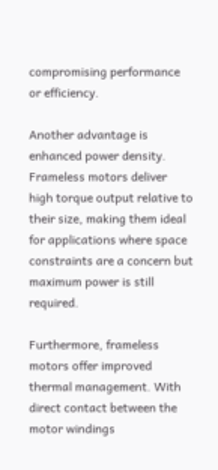compromising performance or efficiency.

Another advantage is enhanced power density. Frameless motors deliver high torque output relative to their size, making them ideal for applications where space constraints are a concern but maximum power is still required.

Furthermore, frameless motors offer improved thermal management. With direct contact between the motor windings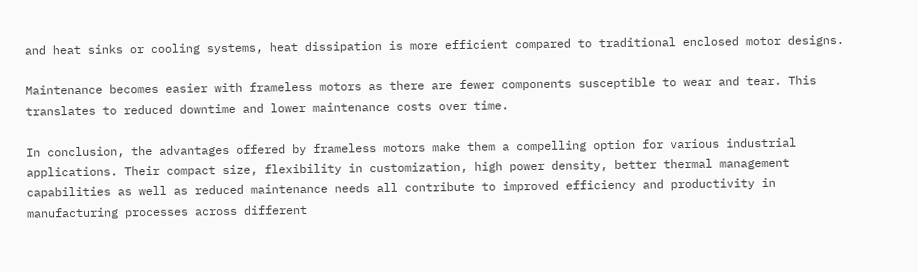and heat sinks or cooling systems, heat dissipation is more efficient compared to traditional enclosed motor designs.

Maintenance becomes easier with frameless motors as there are fewer components susceptible to wear and tear. This translates to reduced downtime and lower maintenance costs over time.

In conclusion, the advantages offered by frameless motors make them a compelling option for various industrial applications. Their compact size, flexibility in customization, high power density, better thermal management capabilities as well as reduced maintenance needs all contribute to improved efficiency and productivity in manufacturing processes across different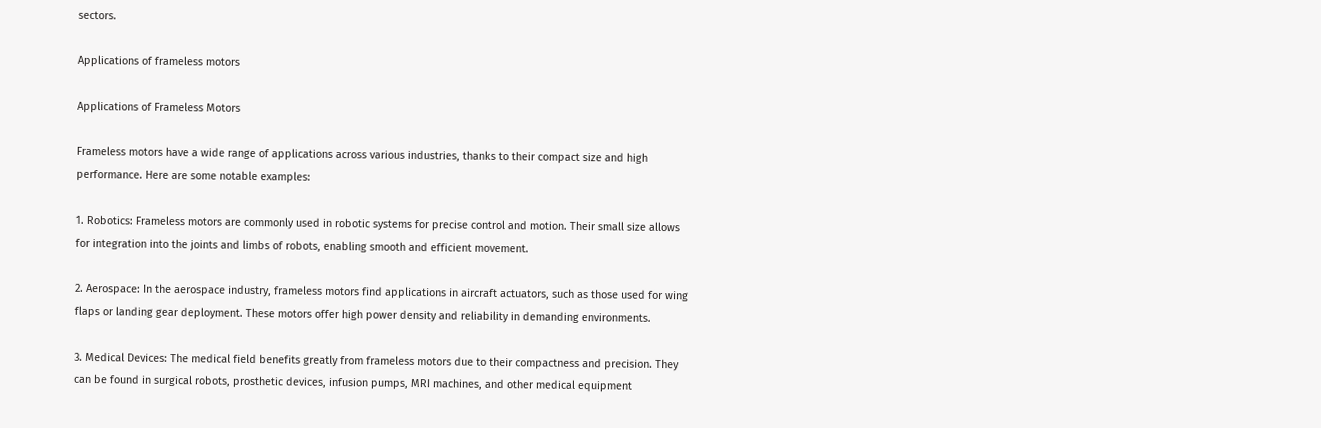sectors.

Applications of frameless motors

Applications of Frameless Motors

Frameless motors have a wide range of applications across various industries, thanks to their compact size and high performance. Here are some notable examples:

1. Robotics: Frameless motors are commonly used in robotic systems for precise control and motion. Their small size allows for integration into the joints and limbs of robots, enabling smooth and efficient movement.

2. Aerospace: In the aerospace industry, frameless motors find applications in aircraft actuators, such as those used for wing flaps or landing gear deployment. These motors offer high power density and reliability in demanding environments.

3. Medical Devices: The medical field benefits greatly from frameless motors due to their compactness and precision. They can be found in surgical robots, prosthetic devices, infusion pumps, MRI machines, and other medical equipment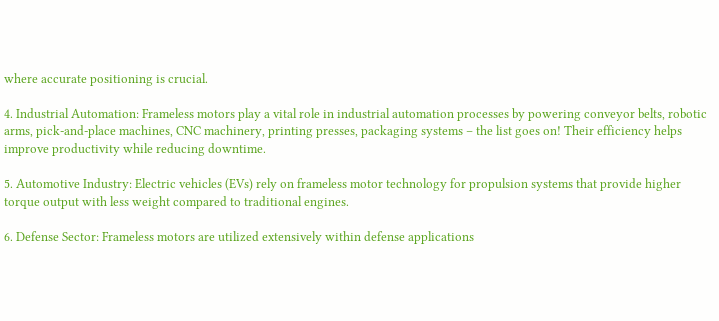where accurate positioning is crucial.

4. Industrial Automation: Frameless motors play a vital role in industrial automation processes by powering conveyor belts, robotic arms, pick-and-place machines, CNC machinery, printing presses, packaging systems – the list goes on! Their efficiency helps improve productivity while reducing downtime.

5. Automotive Industry: Electric vehicles (EVs) rely on frameless motor technology for propulsion systems that provide higher torque output with less weight compared to traditional engines.

6. Defense Sector: Frameless motors are utilized extensively within defense applications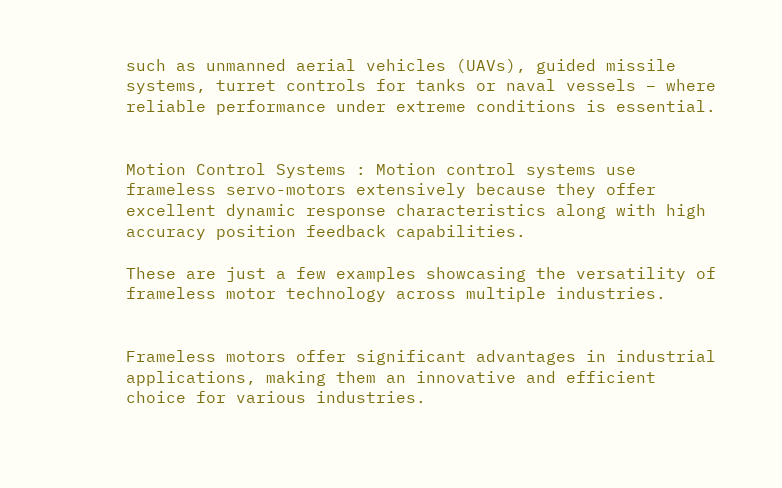such as unmanned aerial vehicles (UAVs), guided missile systems, turret controls for tanks or naval vessels – where reliable performance under extreme conditions is essential.


Motion Control Systems : Motion control systems use frameless servo-motors extensively because they offer excellent dynamic response characteristics along with high accuracy position feedback capabilities.

These are just a few examples showcasing the versatility of frameless motor technology across multiple industries.


Frameless motors offer significant advantages in industrial applications, making them an innovative and efficient choice for various industries.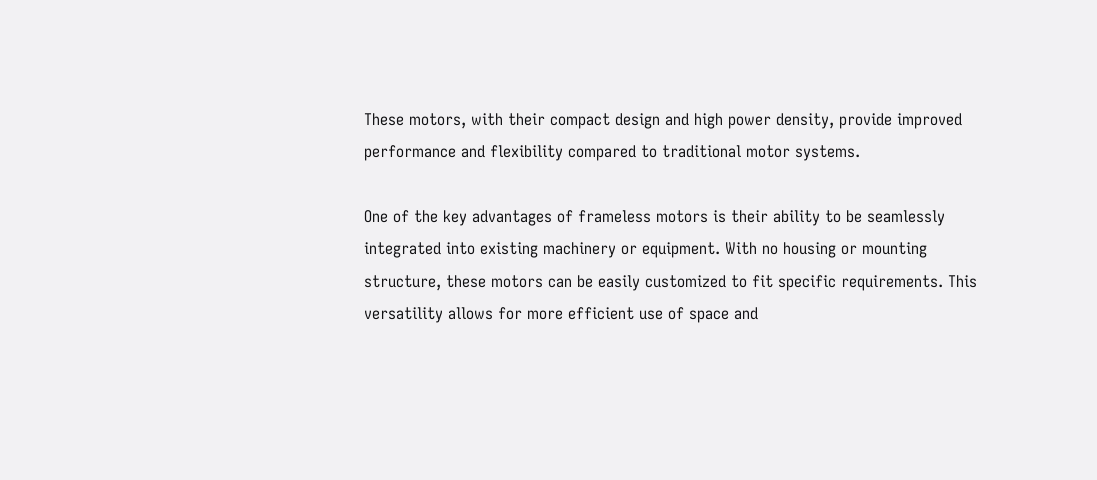These motors, with their compact design and high power density, provide improved performance and flexibility compared to traditional motor systems.

One of the key advantages of frameless motors is their ability to be seamlessly integrated into existing machinery or equipment. With no housing or mounting structure, these motors can be easily customized to fit specific requirements. This versatility allows for more efficient use of space and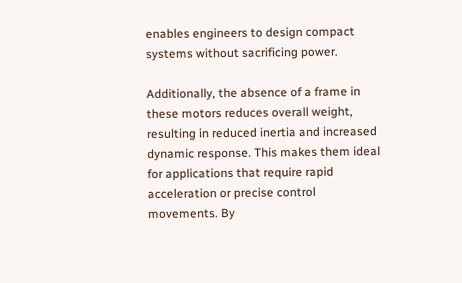enables engineers to design compact systems without sacrificing power.

Additionally, the absence of a frame in these motors reduces overall weight, resulting in reduced inertia and increased dynamic response. This makes them ideal for applications that require rapid acceleration or precise control movements. By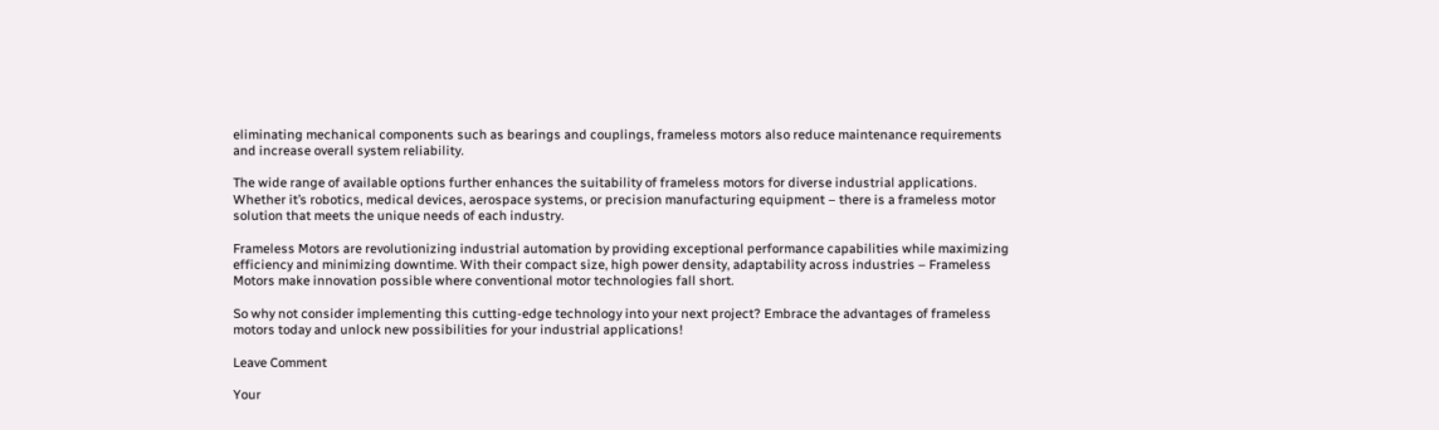eliminating mechanical components such as bearings and couplings, frameless motors also reduce maintenance requirements and increase overall system reliability.

The wide range of available options further enhances the suitability of frameless motors for diverse industrial applications. Whether it’s robotics, medical devices, aerospace systems, or precision manufacturing equipment – there is a frameless motor solution that meets the unique needs of each industry.

Frameless Motors are revolutionizing industrial automation by providing exceptional performance capabilities while maximizing efficiency and minimizing downtime. With their compact size, high power density, adaptability across industries – Frameless Motors make innovation possible where conventional motor technologies fall short.

So why not consider implementing this cutting-edge technology into your next project? Embrace the advantages of frameless motors today and unlock new possibilities for your industrial applications!

Leave Comment

Your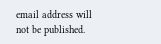email address will not be published.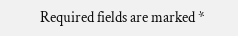Required fields are marked *